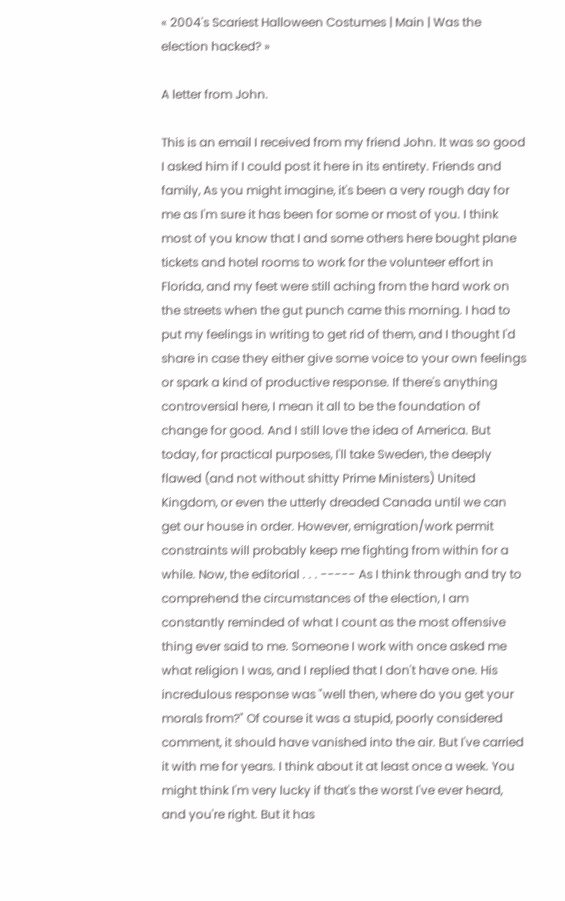« 2004's Scariest Halloween Costumes | Main | Was the election hacked? »

A letter from John.

This is an email I received from my friend John. It was so good I asked him if I could post it here in its entirety. Friends and family, As you might imagine, it's been a very rough day for me as I'm sure it has been for some or most of you. I think most of you know that I and some others here bought plane tickets and hotel rooms to work for the volunteer effort in Florida, and my feet were still aching from the hard work on the streets when the gut punch came this morning. I had to put my feelings in writing to get rid of them, and I thought I'd share in case they either give some voice to your own feelings or spark a kind of productive response. If there's anything controversial here, I mean it all to be the foundation of change for good. And I still love the idea of America. But today, for practical purposes, I'll take Sweden, the deeply flawed (and not without shitty Prime Ministers) United Kingdom, or even the utterly dreaded Canada until we can get our house in order. However, emigration/work permit constraints will probably keep me fighting from within for a while. Now, the editorial . . . ----- As I think through and try to comprehend the circumstances of the election, I am constantly reminded of what I count as the most offensive thing ever said to me. Someone I work with once asked me what religion I was, and I replied that I don't have one. His incredulous response was "well then, where do you get your morals from?" Of course it was a stupid, poorly considered comment, it should have vanished into the air. But I've carried it with me for years. I think about it at least once a week. You might think I'm very lucky if that's the worst I've ever heard, and you're right. But it has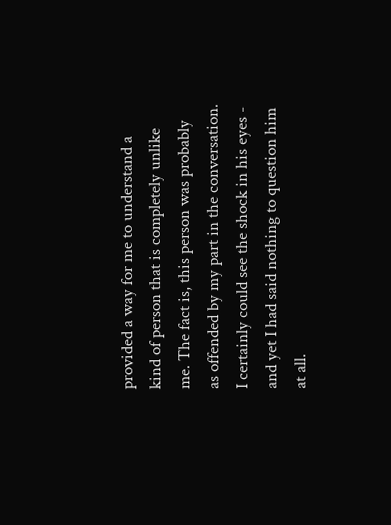provided a way for me to understand a kind of person that is completely unlike me. The fact is, this person was probably as offended by my part in the conversation. I certainly could see the shock in his eyes - and yet I had said nothing to question him at all.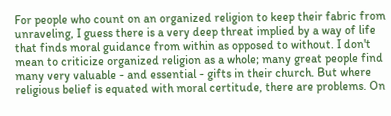For people who count on an organized religion to keep their fabric from unraveling, I guess there is a very deep threat implied by a way of life that finds moral guidance from within as opposed to without. I don't mean to criticize organized religion as a whole; many great people find many very valuable - and essential - gifts in their church. But where religious belief is equated with moral certitude, there are problems. On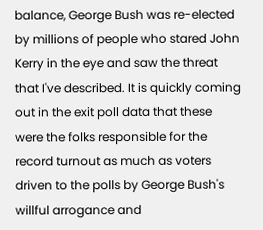balance, George Bush was re-elected by millions of people who stared John Kerry in the eye and saw the threat that I've described. It is quickly coming out in the exit poll data that these were the folks responsible for the record turnout as much as voters driven to the polls by George Bush's willful arrogance and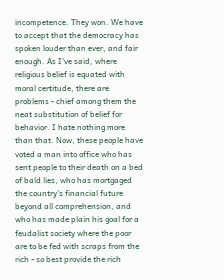incompetence. They won. We have to accept that the democracy has spoken louder than ever, and fair enough. As I've said, where religious belief is equated with moral certitude, there are problems - chief among them the neat substitution of belief for behavior. I hate nothing more than that. Now, these people have voted a man into office who has sent people to their death on a bed of bald lies, who has mortgaged the country's financial future beyond all comprehension, and who has made plain his goal for a feudalist society where the poor are to be fed with scraps from the rich - so best provide the rich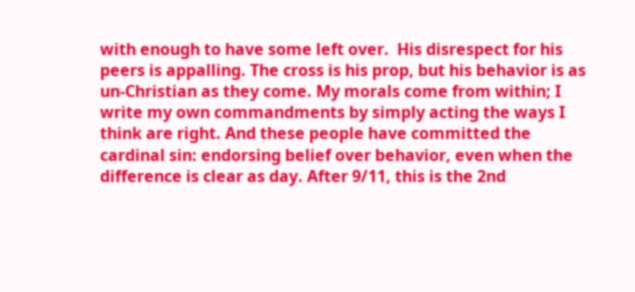with enough to have some left over.  His disrespect for his peers is appalling. The cross is his prop, but his behavior is as un-Christian as they come. My morals come from within; I write my own commandments by simply acting the ways I think are right. And these people have committed the cardinal sin: endorsing belief over behavior, even when the difference is clear as day. After 9/11, this is the 2nd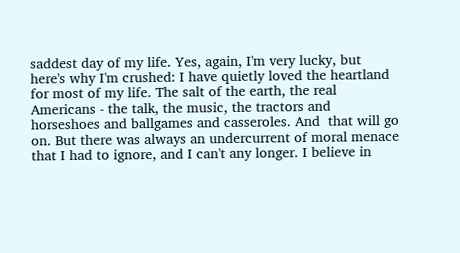saddest day of my life. Yes, again, I'm very lucky, but here's why I'm crushed: I have quietly loved the heartland for most of my life. The salt of the earth, the real Americans - the talk, the music, the tractors and horseshoes and ballgames and casseroles. And  that will go on. But there was always an undercurrent of moral menace that I had to ignore, and I can't any longer. I believe in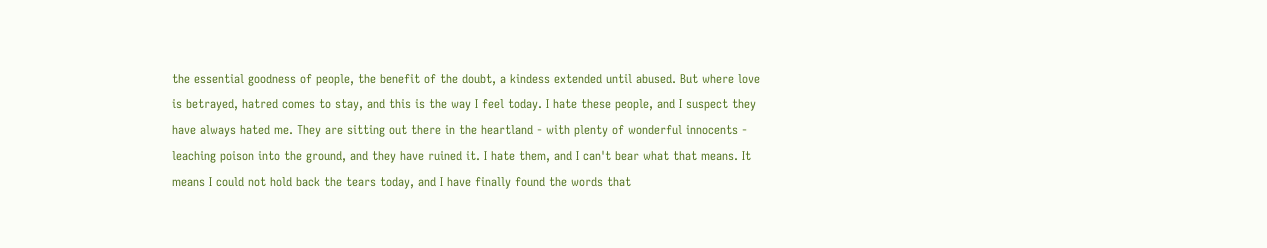the essential goodness of people, the benefit of the doubt, a kindess extended until abused. But where love is betrayed, hatred comes to stay, and this is the way I feel today. I hate these people, and I suspect they have always hated me. They are sitting out there in the heartland - with plenty of wonderful innocents - leaching poison into the ground, and they have ruined it. I hate them, and I can't bear what that means. It means I could not hold back the tears today, and I have finally found the words that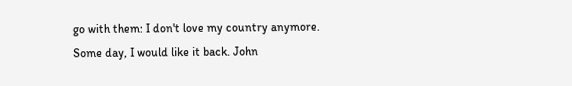go with them: I don't love my country anymore. Some day, I would like it back. John